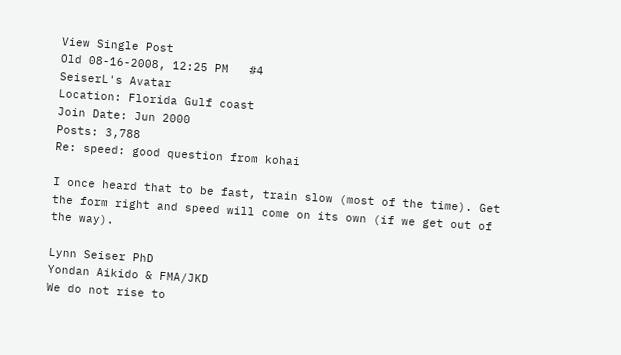View Single Post
Old 08-16-2008, 12:25 PM   #4
SeiserL's Avatar
Location: Florida Gulf coast
Join Date: Jun 2000
Posts: 3,788
Re: speed: good question from kohai

I once heard that to be fast, train slow (most of the time). Get the form right and speed will come on its own (if we get out of the way).

Lynn Seiser PhD
Yondan Aikido & FMA/JKD
We do not rise to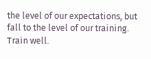the level of our expectations, but fall to the level of our training. Train well.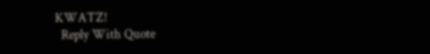KWATZ!
  Reply With Quote